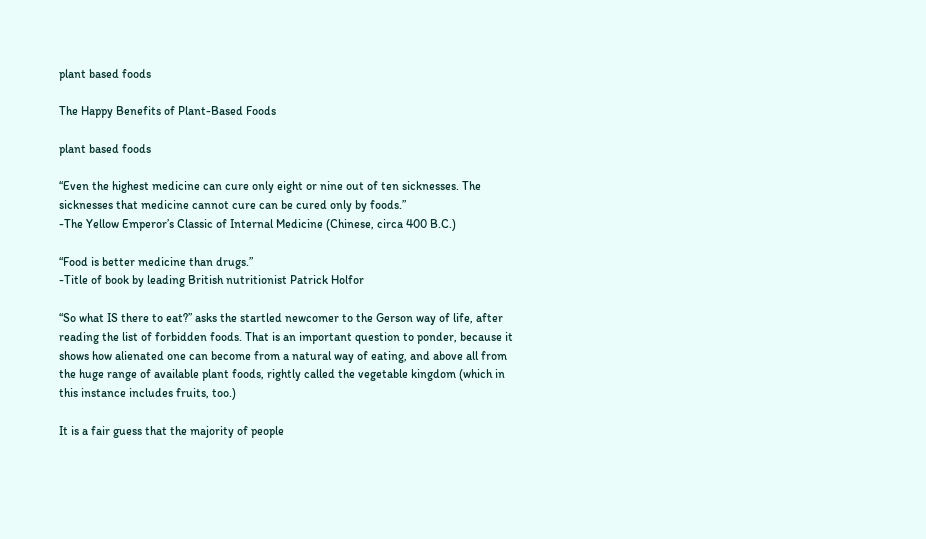plant based foods

The Happy Benefits of Plant-Based Foods

plant based foods

“Even the highest medicine can cure only eight or nine out of ten sicknesses. The sicknesses that medicine cannot cure can be cured only by foods.”
-The Yellow Emperor’s Classic of Internal Medicine (Chinese, circa 400 B.C.)

“Food is better medicine than drugs.”
-Title of book by leading British nutritionist Patrick Holfor

“So what IS there to eat?” asks the startled newcomer to the Gerson way of life, after reading the list of forbidden foods. That is an important question to ponder, because it shows how alienated one can become from a natural way of eating, and above all from the huge range of available plant foods, rightly called the vegetable kingdom (which in this instance includes fruits, too.)

It is a fair guess that the majority of people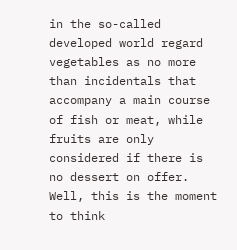in the so-called developed world regard vegetables as no more than incidentals that accompany a main course of fish or meat, while fruits are only considered if there is no dessert on offer. Well, this is the moment to think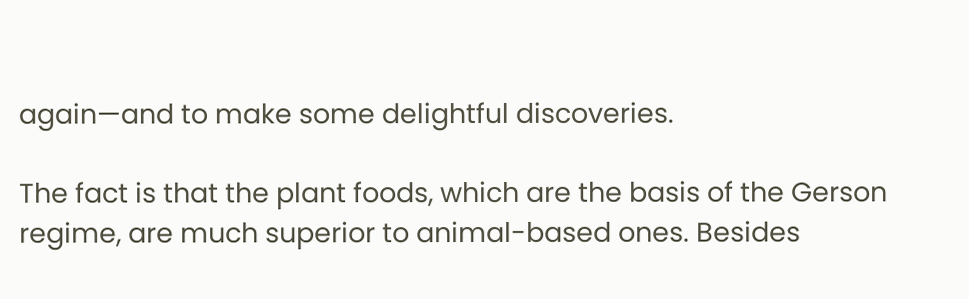again—and to make some delightful discoveries.

The fact is that the plant foods, which are the basis of the Gerson regime, are much superior to animal-based ones. Besides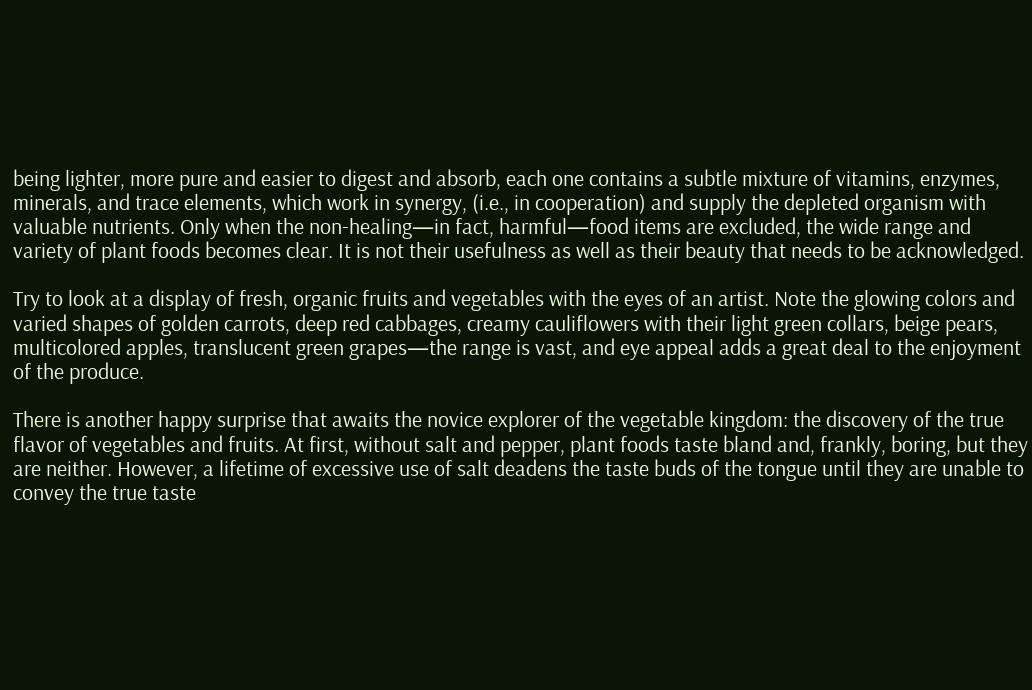being lighter, more pure and easier to digest and absorb, each one contains a subtle mixture of vitamins, enzymes, minerals, and trace elements, which work in synergy, (i.e., in cooperation) and supply the depleted organism with valuable nutrients. Only when the non-healing—in fact, harmful—food items are excluded, the wide range and variety of plant foods becomes clear. It is not their usefulness as well as their beauty that needs to be acknowledged.

Try to look at a display of fresh, organic fruits and vegetables with the eyes of an artist. Note the glowing colors and varied shapes of golden carrots, deep red cabbages, creamy cauliflowers with their light green collars, beige pears, multicolored apples, translucent green grapes—the range is vast, and eye appeal adds a great deal to the enjoyment of the produce.

There is another happy surprise that awaits the novice explorer of the vegetable kingdom: the discovery of the true flavor of vegetables and fruits. At first, without salt and pepper, plant foods taste bland and, frankly, boring, but they are neither. However, a lifetime of excessive use of salt deadens the taste buds of the tongue until they are unable to convey the true taste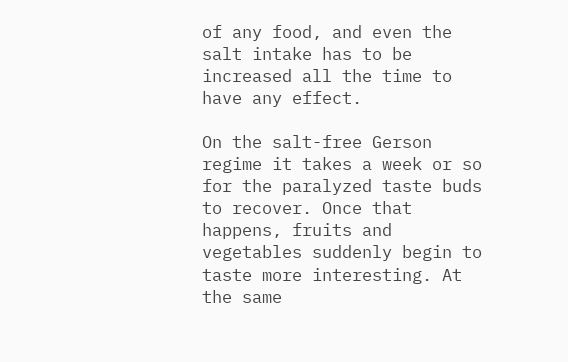of any food, and even the salt intake has to be increased all the time to have any effect.

On the salt-free Gerson regime it takes a week or so for the paralyzed taste buds to recover. Once that happens, fruits and vegetables suddenly begin to taste more interesting. At the same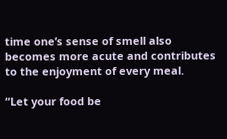time one’s sense of smell also becomes more acute and contributes to the enjoyment of every meal.

“Let your food be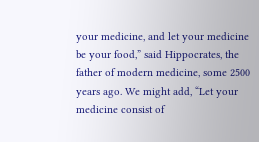your medicine, and let your medicine be your food,” said Hippocrates, the father of modern medicine, some 2500 years ago. We might add, “Let your medicine consist of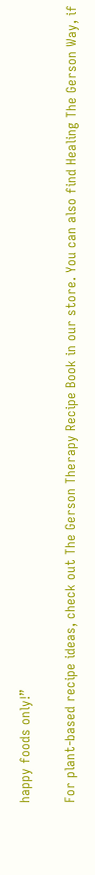happy foods only!”

For plant-based recipe ideas, check out The Gerson Therapy Recipe Book in our store. You can also find Healing The Gerson Way, if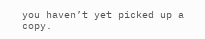you haven’t yet picked up a copy.